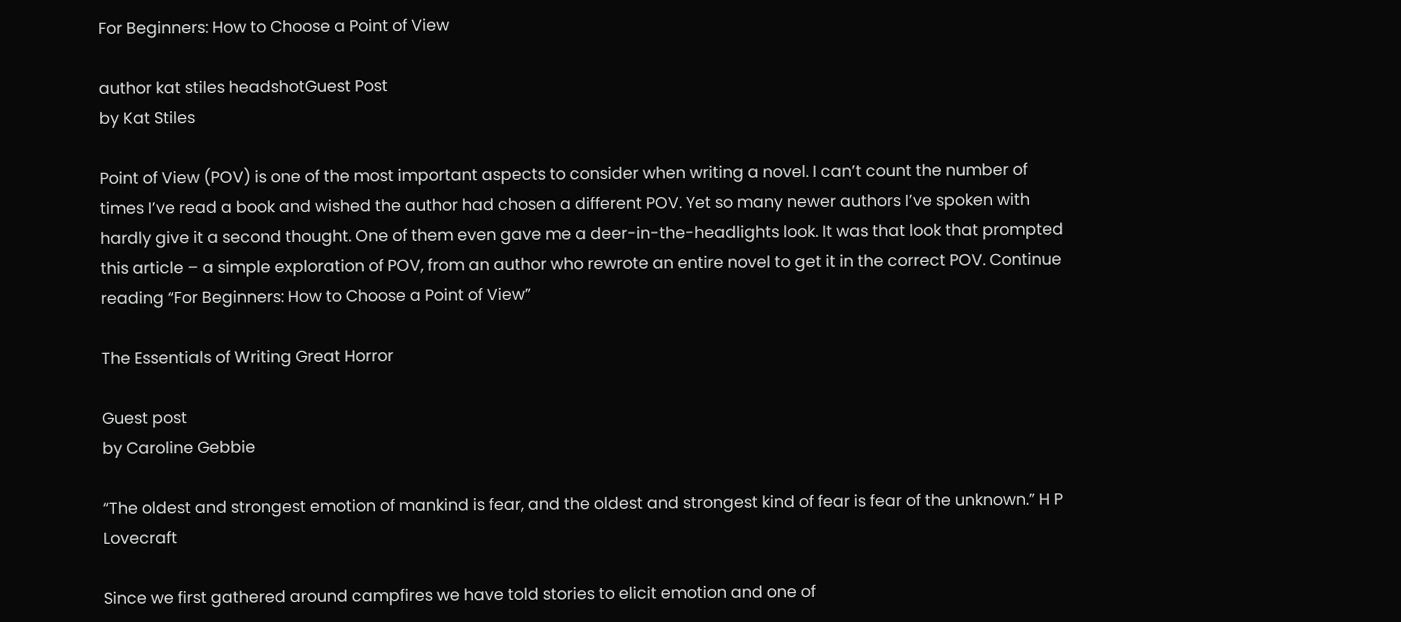For Beginners: How to Choose a Point of View

author kat stiles headshotGuest Post
by Kat Stiles

Point of View (POV) is one of the most important aspects to consider when writing a novel. I can’t count the number of times I’ve read a book and wished the author had chosen a different POV. Yet so many newer authors I’ve spoken with hardly give it a second thought. One of them even gave me a deer-in-the-headlights look. It was that look that prompted this article – a simple exploration of POV, from an author who rewrote an entire novel to get it in the correct POV. Continue reading “For Beginners: How to Choose a Point of View”

The Essentials of Writing Great Horror

Guest post
by Caroline Gebbie

“The oldest and strongest emotion of mankind is fear, and the oldest and strongest kind of fear is fear of the unknown.” H P Lovecraft

Since we first gathered around campfires we have told stories to elicit emotion and one of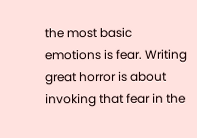the most basic emotions is fear. Writing great horror is about invoking that fear in the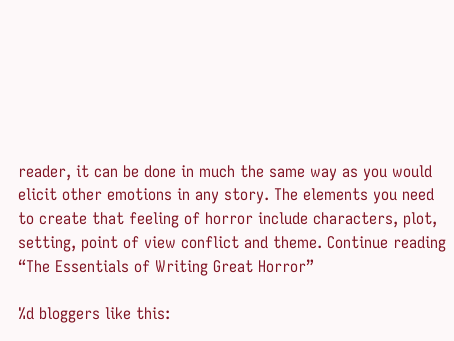reader, it can be done in much the same way as you would elicit other emotions in any story. The elements you need to create that feeling of horror include characters, plot, setting, point of view conflict and theme. Continue reading “The Essentials of Writing Great Horror”

%d bloggers like this: